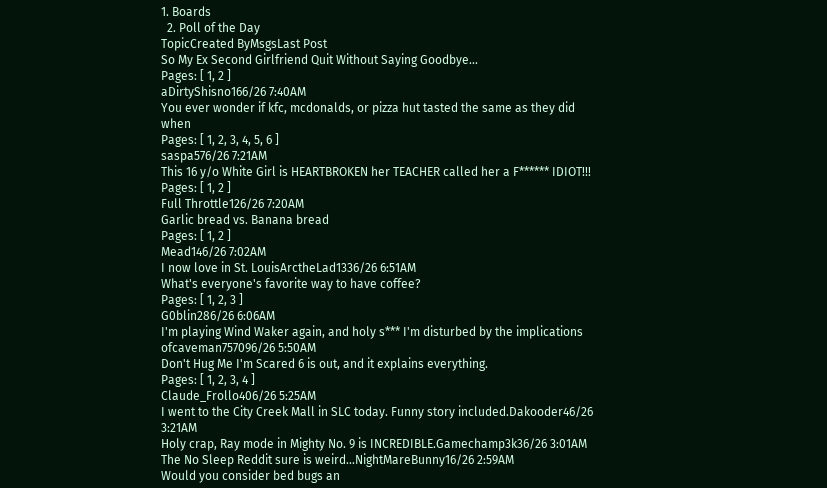1. Boards
  2. Poll of the Day
TopicCreated ByMsgsLast Post
So My Ex Second Girlfriend Quit Without Saying Goodbye...
Pages: [ 1, 2 ]
aDirtyShisno166/26 7:40AM
You ever wonder if kfc, mcdonalds, or pizza hut tasted the same as they did when
Pages: [ 1, 2, 3, 4, 5, 6 ]
saspa576/26 7:21AM
This 16 y/o White Girl is HEARTBROKEN her TEACHER called her a F****** IDIOT!!!
Pages: [ 1, 2 ]
Full Throttle126/26 7:20AM
Garlic bread vs. Banana bread
Pages: [ 1, 2 ]
Mead146/26 7:02AM
I now love in St. LouisArctheLad1336/26 6:51AM
What's everyone's favorite way to have coffee?
Pages: [ 1, 2, 3 ]
G0blin286/26 6:06AM
I'm playing Wind Waker again, and holy s*** I'm disturbed by the implications ofcaveman757096/26 5:50AM
Don't Hug Me I'm Scared 6 is out, and it explains everything.
Pages: [ 1, 2, 3, 4 ]
Claude_Frollo406/26 5:25AM
I went to the City Creek Mall in SLC today. Funny story included.Dakooder46/26 3:21AM
Holy crap, Ray mode in Mighty No. 9 is INCREDIBLE.Gamechamp3k36/26 3:01AM
The No Sleep Reddit sure is weird...NightMareBunny16/26 2:59AM
Would you consider bed bugs an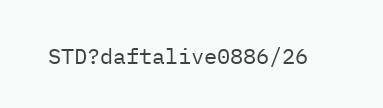STD?daftalive0886/26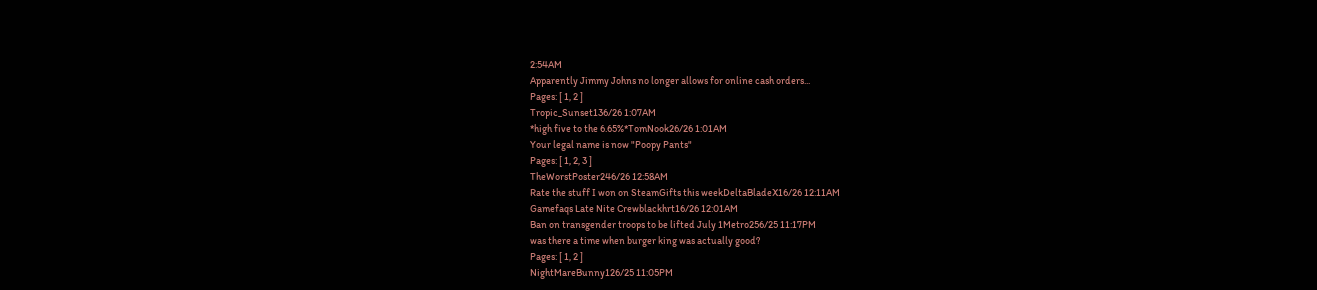2:54AM
Apparently Jimmy Johns no longer allows for online cash orders...
Pages: [ 1, 2 ]
Tropic_Sunset136/26 1:07AM
*high five to the 6.65%*TomNook26/26 1:01AM
Your legal name is now "Poopy Pants"
Pages: [ 1, 2, 3 ]
TheWorstPoster246/26 12:58AM
Rate the stuff I won on SteamGifts this weekDeltaBladeX16/26 12:11AM
Gamefaqs Late Nite Crewblackhrt16/26 12:01AM
Ban on transgender troops to be lifted July 1Metro256/25 11:17PM
was there a time when burger king was actually good?
Pages: [ 1, 2 ]
NightMareBunny126/25 11:05PM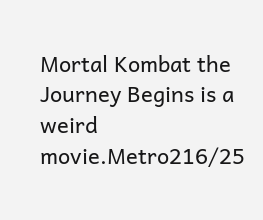Mortal Kombat the Journey Begins is a weird movie.Metro216/25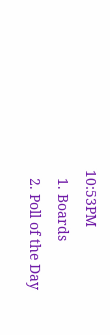10:53PM
  1. Boards
  2. Poll of the Day